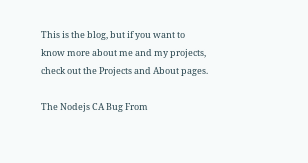This is the blog, but if you want to know more about me and my projects, check out the Projects and About pages.

The Nodejs CA Bug From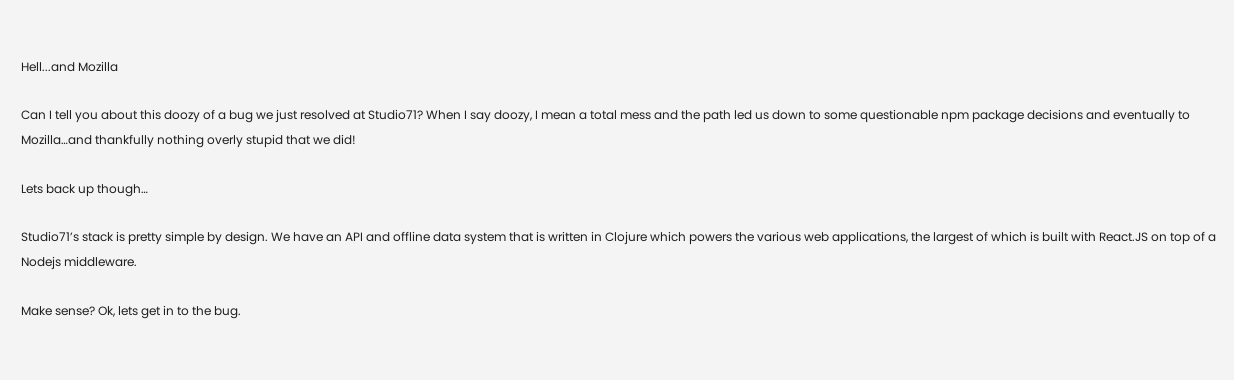Hell...and Mozilla

Can I tell you about this doozy of a bug we just resolved at Studio71? When I say doozy, I mean a total mess and the path led us down to some questionable npm package decisions and eventually to Mozilla…and thankfully nothing overly stupid that we did!

Lets back up though…

Studio71’s stack is pretty simple by design. We have an API and offline data system that is written in Clojure which powers the various web applications, the largest of which is built with React.JS on top of a Nodejs middleware.

Make sense? Ok, lets get in to the bug.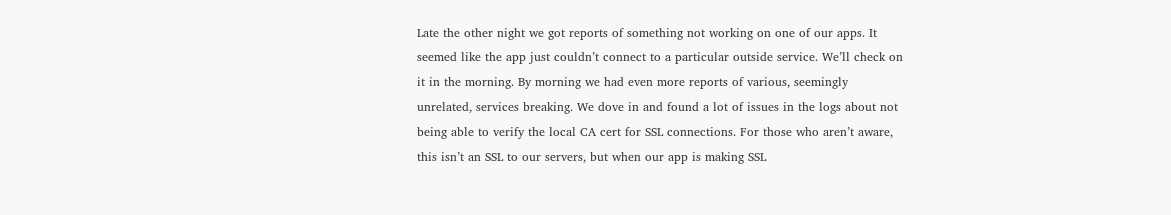Late the other night we got reports of something not working on one of our apps. It seemed like the app just couldn’t connect to a particular outside service. We’ll check on it in the morning. By morning we had even more reports of various, seemingly unrelated, services breaking. We dove in and found a lot of issues in the logs about not being able to verify the local CA cert for SSL connections. For those who aren’t aware, this isn’t an SSL to our servers, but when our app is making SSL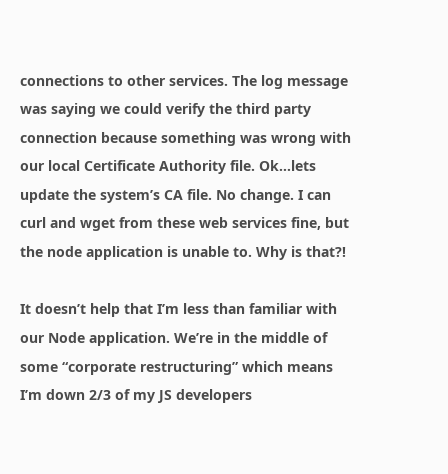connections to other services. The log message was saying we could verify the third party connection because something was wrong with our local Certificate Authority file. Ok…lets update the system’s CA file. No change. I can curl and wget from these web services fine, but the node application is unable to. Why is that?!

It doesn’t help that I’m less than familiar with our Node application. We’re in the middle of some “corporate restructuring” which means I’m down 2/3 of my JS developers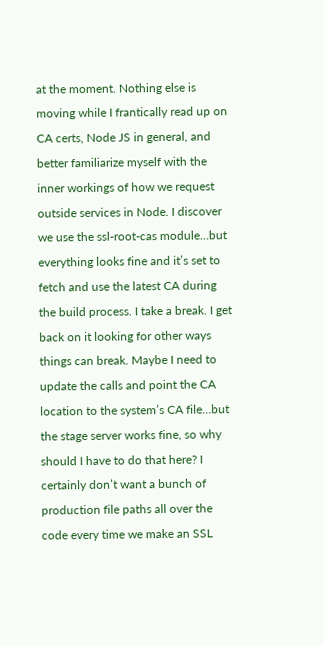at the moment. Nothing else is moving while I frantically read up on CA certs, Node JS in general, and better familiarize myself with the inner workings of how we request outside services in Node. I discover we use the ssl-root-cas module…but everything looks fine and it’s set to fetch and use the latest CA during the build process. I take a break. I get back on it looking for other ways things can break. Maybe I need to update the calls and point the CA location to the system’s CA file…but the stage server works fine, so why should I have to do that here? I certainly don’t want a bunch of production file paths all over the code every time we make an SSL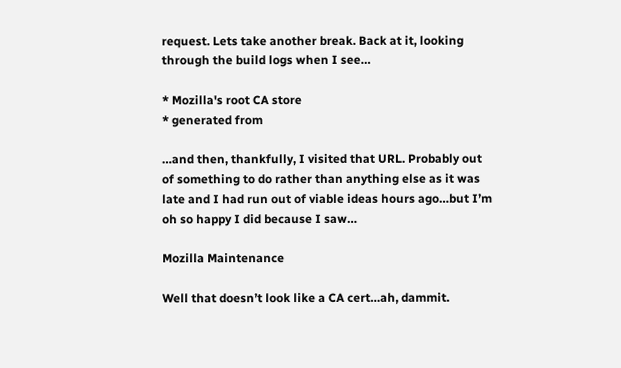request. Lets take another break. Back at it, looking through the build logs when I see…

* Mozilla's root CA store
* generated from

…and then, thankfully, I visited that URL. Probably out of something to do rather than anything else as it was late and I had run out of viable ideas hours ago…but I’m oh so happy I did because I saw…

Mozilla Maintenance

Well that doesn’t look like a CA cert…ah, dammit.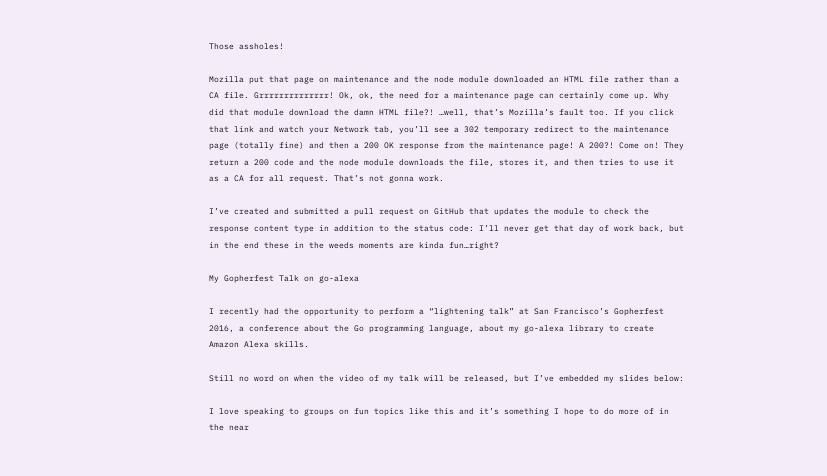Those assholes!

Mozilla put that page on maintenance and the node module downloaded an HTML file rather than a CA file. Grrrrrrrrrrrrrr! Ok, ok, the need for a maintenance page can certainly come up. Why did that module download the damn HTML file?! …well, that’s Mozilla’s fault too. If you click that link and watch your Network tab, you’ll see a 302 temporary redirect to the maintenance page (totally fine) and then a 200 OK response from the maintenance page! A 200?! Come on! They return a 200 code and the node module downloads the file, stores it, and then tries to use it as a CA for all request. That’s not gonna work.

I’ve created and submitted a pull request on GitHub that updates the module to check the response content type in addition to the status code: I’ll never get that day of work back, but in the end these in the weeds moments are kinda fun…right?

My Gopherfest Talk on go-alexa

I recently had the opportunity to perform a “lightening talk” at San Francisco’s Gopherfest 2016, a conference about the Go programming language, about my go-alexa library to create Amazon Alexa skills.

Still no word on when the video of my talk will be released, but I’ve embedded my slides below:

I love speaking to groups on fun topics like this and it’s something I hope to do more of in the near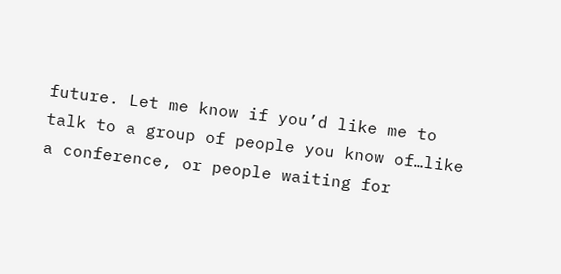future. Let me know if you’d like me to talk to a group of people you know of…like a conference, or people waiting for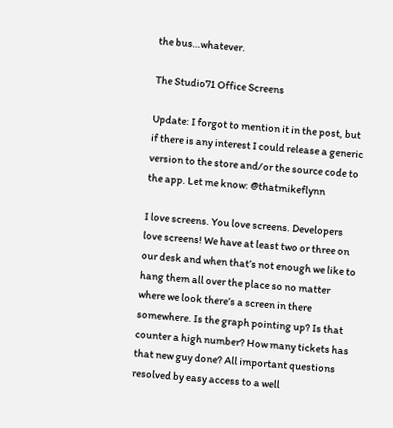the bus…whatever.

The Studio71 Office Screens

Update: I forgot to mention it in the post, but if there is any interest I could release a generic version to the store and/or the source code to the app. Let me know: @thatmikeflynn

I love screens. You love screens. Developers love screens! We have at least two or three on our desk and when that’s not enough we like to hang them all over the place so no matter where we look there’s a screen in there somewhere. Is the graph pointing up? Is that counter a high number? How many tickets has that new guy done? All important questions resolved by easy access to a well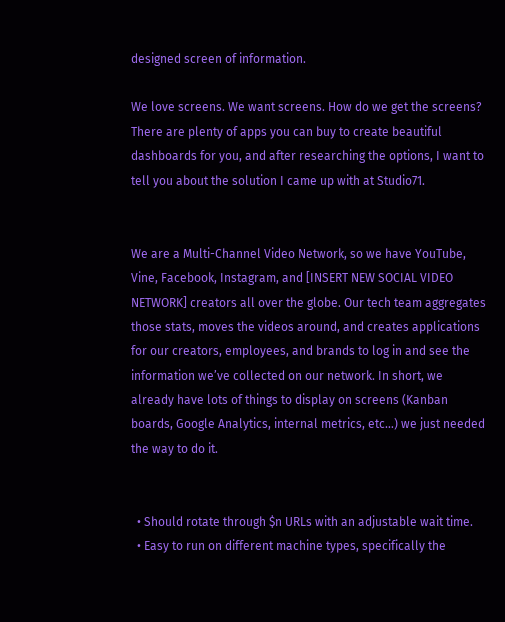designed screen of information.

We love screens. We want screens. How do we get the screens? There are plenty of apps you can buy to create beautiful dashboards for you, and after researching the options, I want to tell you about the solution I came up with at Studio71.


We are a Multi-Channel Video Network, so we have YouTube, Vine, Facebook, Instagram, and [INSERT NEW SOCIAL VIDEO NETWORK] creators all over the globe. Our tech team aggregates those stats, moves the videos around, and creates applications for our creators, employees, and brands to log in and see the information we’ve collected on our network. In short, we already have lots of things to display on screens (Kanban boards, Google Analytics, internal metrics, etc…) we just needed the way to do it.


  • Should rotate through $n URLs with an adjustable wait time.
  • Easy to run on different machine types, specifically the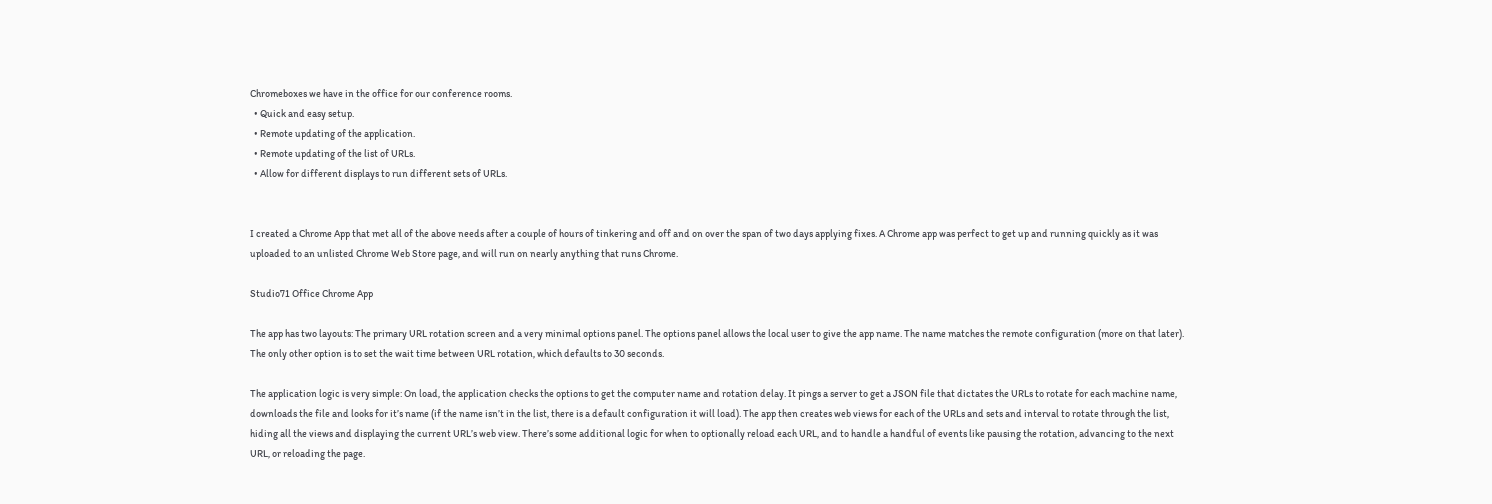Chromeboxes we have in the office for our conference rooms.
  • Quick and easy setup.
  • Remote updating of the application.
  • Remote updating of the list of URLs.
  • Allow for different displays to run different sets of URLs.


I created a Chrome App that met all of the above needs after a couple of hours of tinkering and off and on over the span of two days applying fixes. A Chrome app was perfect to get up and running quickly as it was uploaded to an unlisted Chrome Web Store page, and will run on nearly anything that runs Chrome.

Studio71 Office Chrome App

The app has two layouts: The primary URL rotation screen and a very minimal options panel. The options panel allows the local user to give the app name. The name matches the remote configuration (more on that later). The only other option is to set the wait time between URL rotation, which defaults to 30 seconds.

The application logic is very simple: On load, the application checks the options to get the computer name and rotation delay. It pings a server to get a JSON file that dictates the URLs to rotate for each machine name, downloads the file and looks for it’s name (if the name isn’t in the list, there is a default configuration it will load). The app then creates web views for each of the URLs and sets and interval to rotate through the list, hiding all the views and displaying the current URL’s web view. There’s some additional logic for when to optionally reload each URL, and to handle a handful of events like pausing the rotation, advancing to the next URL, or reloading the page.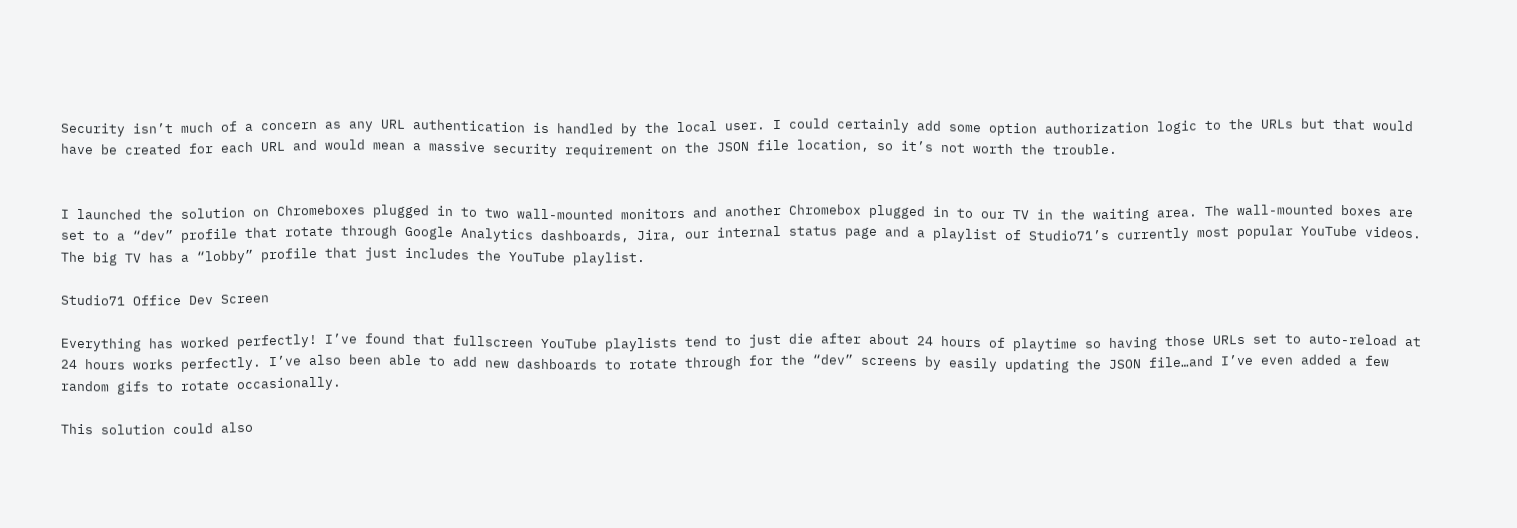Security isn’t much of a concern as any URL authentication is handled by the local user. I could certainly add some option authorization logic to the URLs but that would have be created for each URL and would mean a massive security requirement on the JSON file location, so it’s not worth the trouble.


I launched the solution on Chromeboxes plugged in to two wall-mounted monitors and another Chromebox plugged in to our TV in the waiting area. The wall-mounted boxes are set to a “dev” profile that rotate through Google Analytics dashboards, Jira, our internal status page and a playlist of Studio71’s currently most popular YouTube videos. The big TV has a “lobby” profile that just includes the YouTube playlist.

Studio71 Office Dev Screen

Everything has worked perfectly! I’ve found that fullscreen YouTube playlists tend to just die after about 24 hours of playtime so having those URLs set to auto-reload at 24 hours works perfectly. I’ve also been able to add new dashboards to rotate through for the “dev” screens by easily updating the JSON file…and I’ve even added a few random gifs to rotate occasionally.

This solution could also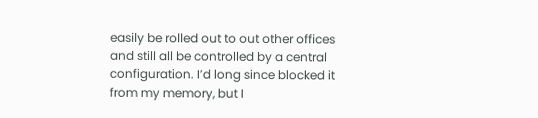easily be rolled out to out other offices and still all be controlled by a central configuration. I’d long since blocked it from my memory, but I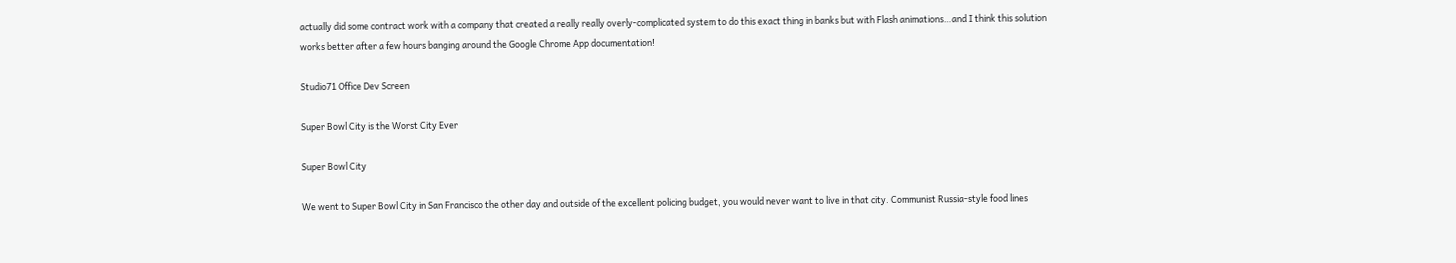actually did some contract work with a company that created a really really overly-complicated system to do this exact thing in banks but with Flash animations…and I think this solution works better after a few hours banging around the Google Chrome App documentation!

Studio71 Office Dev Screen

Super Bowl City is the Worst City Ever

Super Bowl City

We went to Super Bowl City in San Francisco the other day and outside of the excellent policing budget, you would never want to live in that city. Communist Russia-style food lines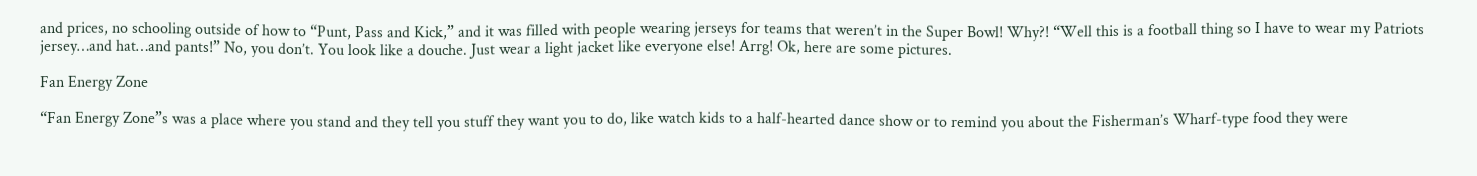and prices, no schooling outside of how to “Punt, Pass and Kick,” and it was filled with people wearing jerseys for teams that weren’t in the Super Bowl! Why?! “Well this is a football thing so I have to wear my Patriots jersey…and hat…and pants!” No, you don’t. You look like a douche. Just wear a light jacket like everyone else! Arrg! Ok, here are some pictures.

Fan Energy Zone

“Fan Energy Zone”s was a place where you stand and they tell you stuff they want you to do, like watch kids to a half-hearted dance show or to remind you about the Fisherman’s Wharf-type food they were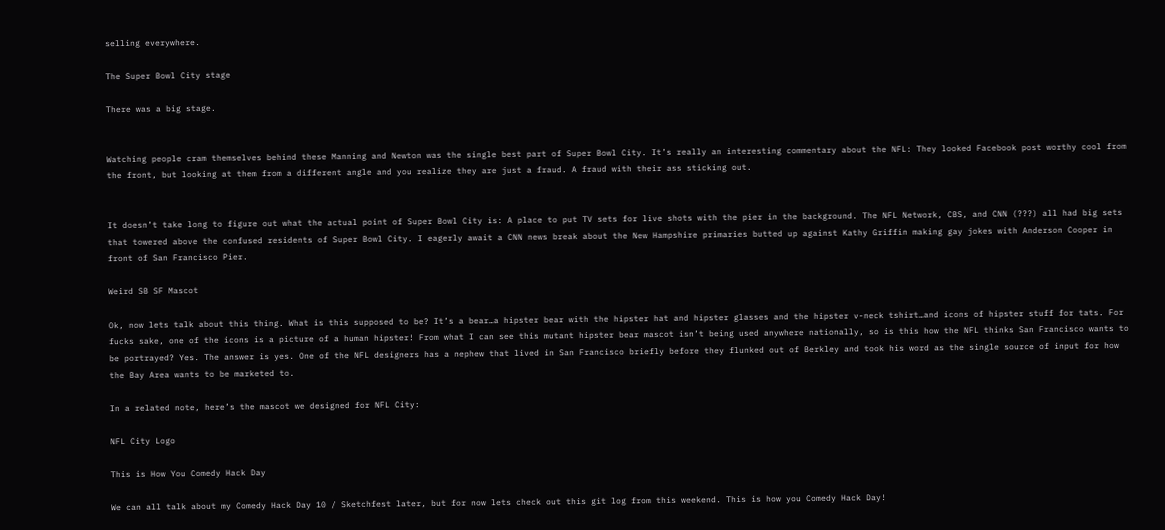selling everywhere.

The Super Bowl City stage

There was a big stage.


Watching people cram themselves behind these Manning and Newton was the single best part of Super Bowl City. It’s really an interesting commentary about the NFL: They looked Facebook post worthy cool from the front, but looking at them from a different angle and you realize they are just a fraud. A fraud with their ass sticking out.


It doesn’t take long to figure out what the actual point of Super Bowl City is: A place to put TV sets for live shots with the pier in the background. The NFL Network, CBS, and CNN (???) all had big sets that towered above the confused residents of Super Bowl City. I eagerly await a CNN news break about the New Hampshire primaries butted up against Kathy Griffin making gay jokes with Anderson Cooper in front of San Francisco Pier.

Weird SB SF Mascot

Ok, now lets talk about this thing. What is this supposed to be? It’s a bear…a hipster bear with the hipster hat and hipster glasses and the hipster v-neck tshirt…and icons of hipster stuff for tats. For fucks sake, one of the icons is a picture of a human hipster! From what I can see this mutant hipster bear mascot isn’t being used anywhere nationally, so is this how the NFL thinks San Francisco wants to be portrayed? Yes. The answer is yes. One of the NFL designers has a nephew that lived in San Francisco briefly before they flunked out of Berkley and took his word as the single source of input for how the Bay Area wants to be marketed to.

In a related note, here’s the mascot we designed for NFL City:

NFL City Logo

This is How You Comedy Hack Day

We can all talk about my Comedy Hack Day 10 / Sketchfest later, but for now lets check out this git log from this weekend. This is how you Comedy Hack Day!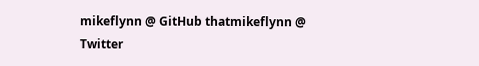mikeflynn @ GitHub thatmikeflynn @ Twitter